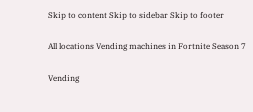Skip to content Skip to sidebar Skip to footer

All locations Vending machines in Fortnite Season 7

Vending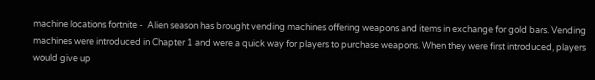machine locations fortnite -  Alien season has brought vending machines offering weapons and items in exchange for gold bars. Vending machines were introduced in Chapter 1 and were a quick way for players to purchase weapons. When they were first introduced, players would give up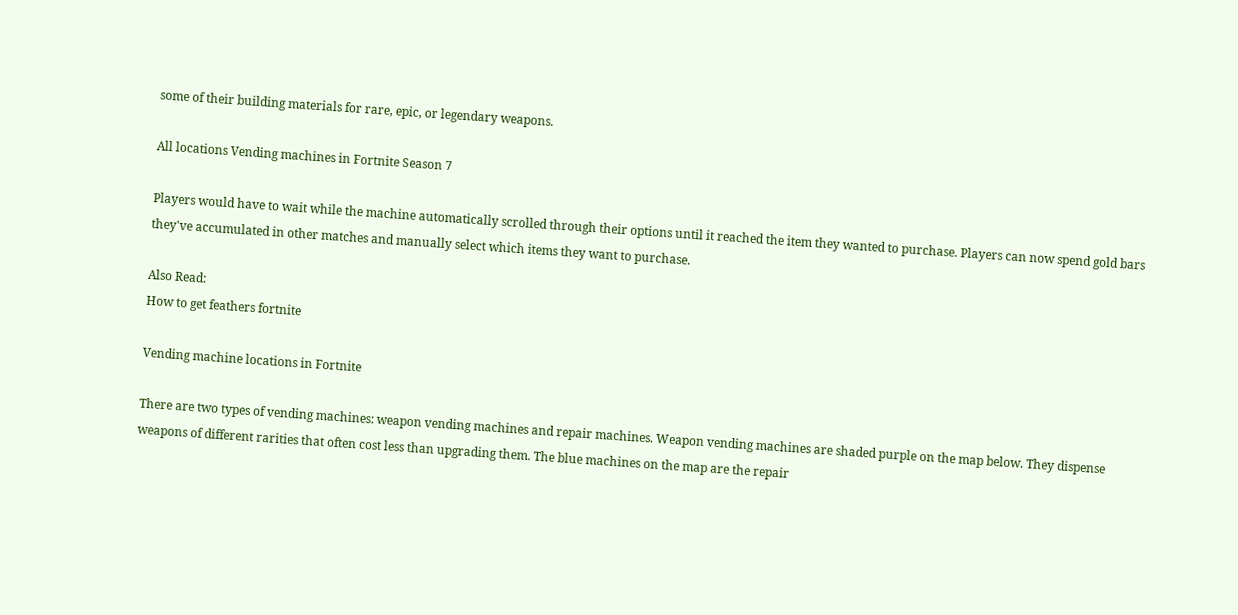some of their building materials for rare, epic, or legendary weapons.

All locations Vending machines in Fortnite Season 7

Players would have to wait while the machine automatically scrolled through their options until it reached the item they wanted to purchase. Players can now spend gold bars they've accumulated in other matches and manually select which items they want to purchase.

Also Read:
How to get feathers fortnite

Vending machine locations in Fortnite

There are two types of vending machines: weapon vending machines and repair machines. Weapon vending machines are shaded purple on the map below. They dispense weapons of different rarities that often cost less than upgrading them. The blue machines on the map are the repair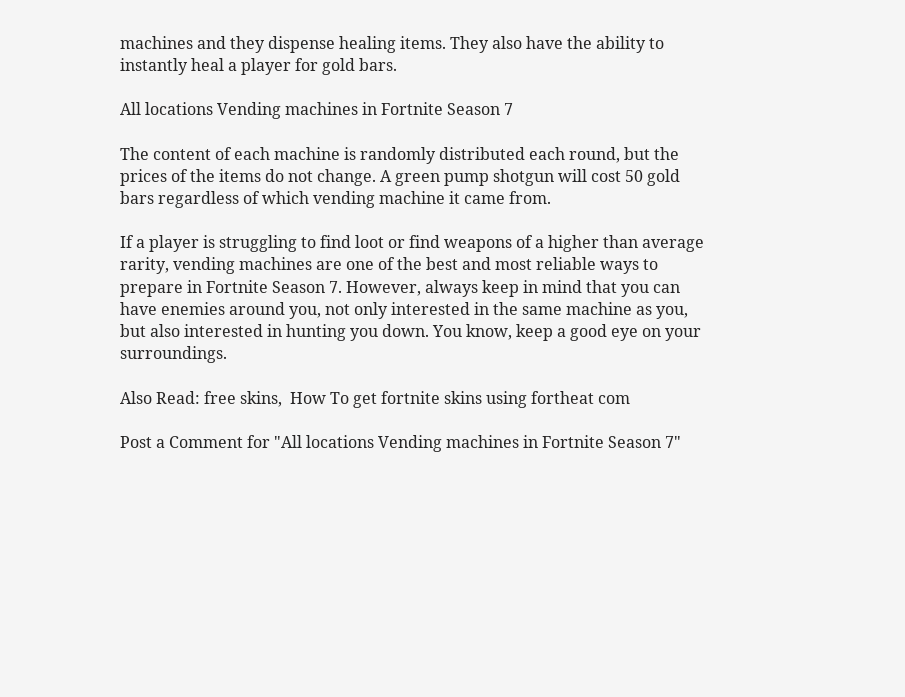machines and they dispense healing items. They also have the ability to instantly heal a player for gold bars.

All locations Vending machines in Fortnite Season 7

The content of each machine is randomly distributed each round, but the prices of the items do not change. A green pump shotgun will cost 50 gold bars regardless of which vending machine it came from.

If a player is struggling to find loot or find weapons of a higher than average rarity, vending machines are one of the best and most reliable ways to prepare in Fortnite Season 7. However, always keep in mind that you can have enemies around you, not only interested in the same machine as you, but also interested in hunting you down. You know, keep a good eye on your surroundings.

Also Read: free skins,  How To get fortnite skins using fortheat com

Post a Comment for "All locations Vending machines in Fortnite Season 7"